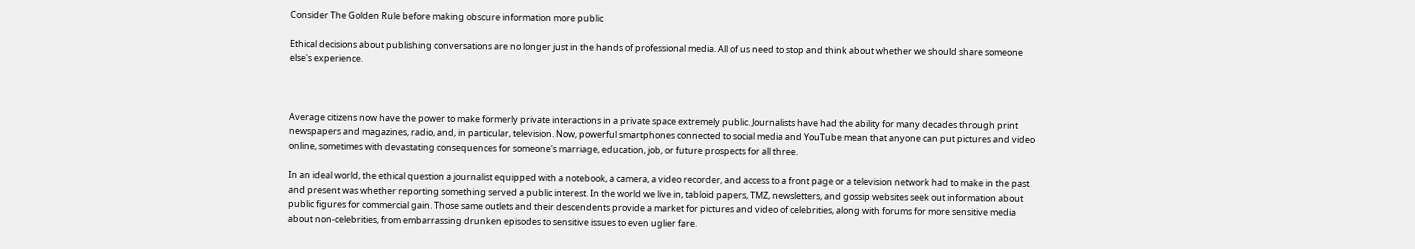Consider The Golden Rule before making obscure information more public

Ethical decisions about publishing conversations are no longer just in the hands of professional media. All of us need to stop and think about whether we should share someone else's experience.



Average citizens now have the power to make formerly private interactions in a private space extremely public. Journalists have had the ability for many decades through print newspapers and magazines, radio, and, in particular, television. Now, powerful smartphones connected to social media and YouTube mean that anyone can put pictures and video online, sometimes with devastating consequences for someone's marriage, education, job, or future prospects for all three.

In an ideal world, the ethical question a journalist equipped with a notebook, a camera, a video recorder, and access to a front page or a television network had to make in the past and present was whether reporting something served a public interest. In the world we live in, tabloid papers, TMZ, newsletters, and gossip websites seek out information about public figures for commercial gain. Those same outlets and their descendents provide a market for pictures and video of celebrities, along with forums for more sensitive media about non-celebrities, from embarrassing drunken episodes to sensitive issues to even uglier fare.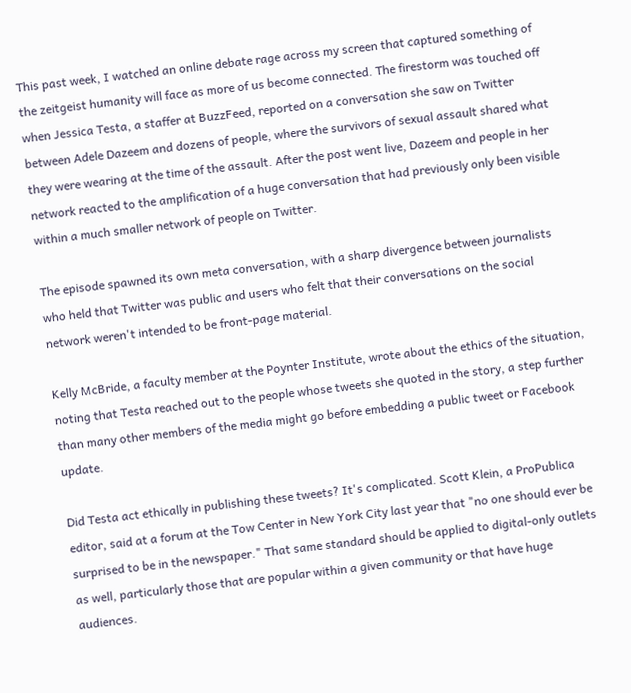This past week, I watched an online debate rage across my screen that captured something of the zeitgeist humanity will face as more of us become connected. The firestorm was touched off when Jessica Testa, a staffer at BuzzFeed, reported on a conversation she saw on Twitter between Adele Dazeem and dozens of people, where the survivors of sexual assault shared what they were wearing at the time of the assault. After the post went live, Dazeem and people in her network reacted to the amplification of a huge conversation that had previously only been visible within a much smaller network of people on Twitter.

The episode spawned its own meta conversation, with a sharp divergence between journalists who held that Twitter was public and users who felt that their conversations on the social network weren't intended to be front-page material.

Kelly McBride, a faculty member at the Poynter Institute, wrote about the ethics of the situation, noting that Testa reached out to the people whose tweets she quoted in the story, a step further than many other members of the media might go before embedding a public tweet or Facebook update.

Did Testa act ethically in publishing these tweets? It's complicated. Scott Klein, a ProPublica editor, said at a forum at the Tow Center in New York City last year that "no one should ever be surprised to be in the newspaper." That same standard should be applied to digital-only outlets as well, particularly those that are popular within a given community or that have huge audiences.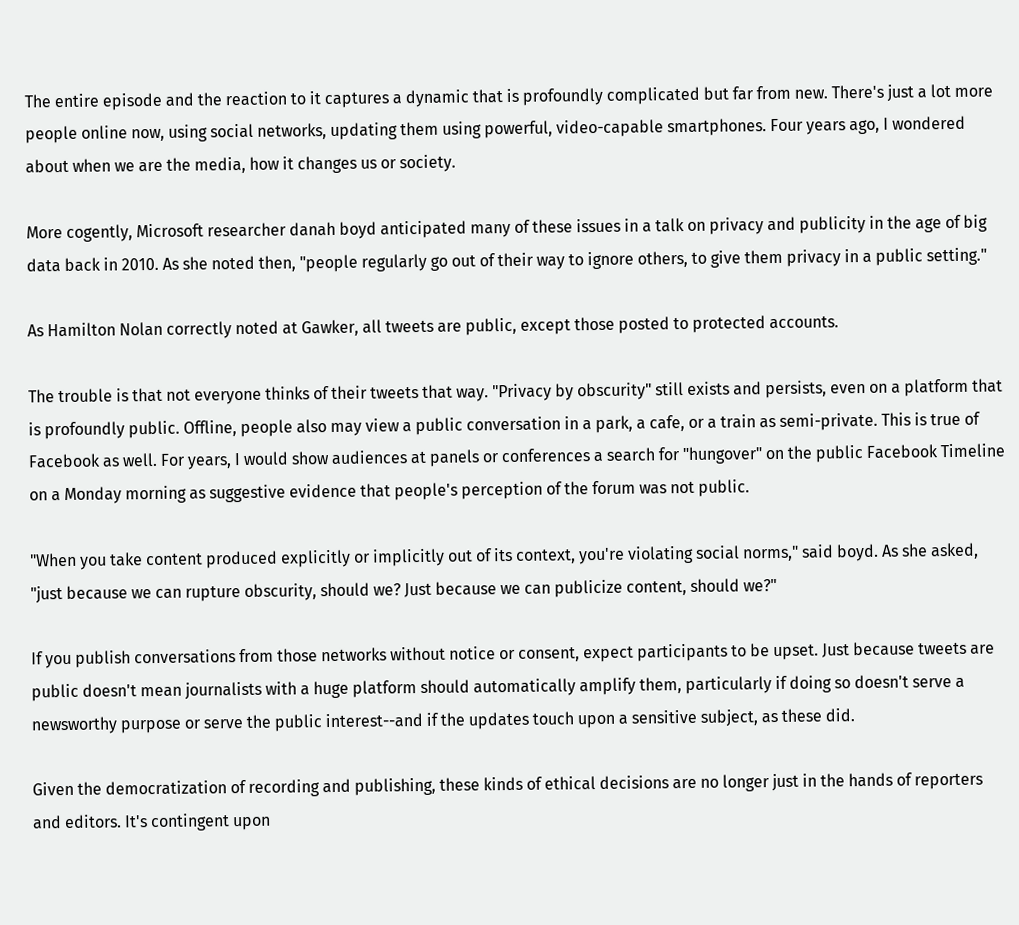The entire episode and the reaction to it captures a dynamic that is profoundly complicated but far from new. There's just a lot more people online now, using social networks, updating them using powerful, video-capable smartphones. Four years ago, I wondered about when we are the media, how it changes us or society.

More cogently, Microsoft researcher danah boyd anticipated many of these issues in a talk on privacy and publicity in the age of big data back in 2010. As she noted then, "people regularly go out of their way to ignore others, to give them privacy in a public setting."

As Hamilton Nolan correctly noted at Gawker, all tweets are public, except those posted to protected accounts.

The trouble is that not everyone thinks of their tweets that way. "Privacy by obscurity" still exists and persists, even on a platform that is profoundly public. Offline, people also may view a public conversation in a park, a cafe, or a train as semi-private. This is true of Facebook as well. For years, I would show audiences at panels or conferences a search for "hungover" on the public Facebook Timeline on a Monday morning as suggestive evidence that people's perception of the forum was not public.

"When you take content produced explicitly or implicitly out of its context, you're violating social norms," said boyd. As she asked, "just because we can rupture obscurity, should we? Just because we can publicize content, should we?"

If you publish conversations from those networks without notice or consent, expect participants to be upset. Just because tweets are public doesn't mean journalists with a huge platform should automatically amplify them, particularly if doing so doesn't serve a newsworthy purpose or serve the public interest--and if the updates touch upon a sensitive subject, as these did.

Given the democratization of recording and publishing, these kinds of ethical decisions are no longer just in the hands of reporters and editors. It's contingent upon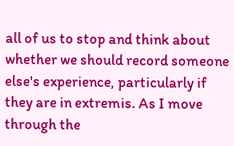all of us to stop and think about whether we should record someone else's experience, particularly if they are in extremis. As I move through the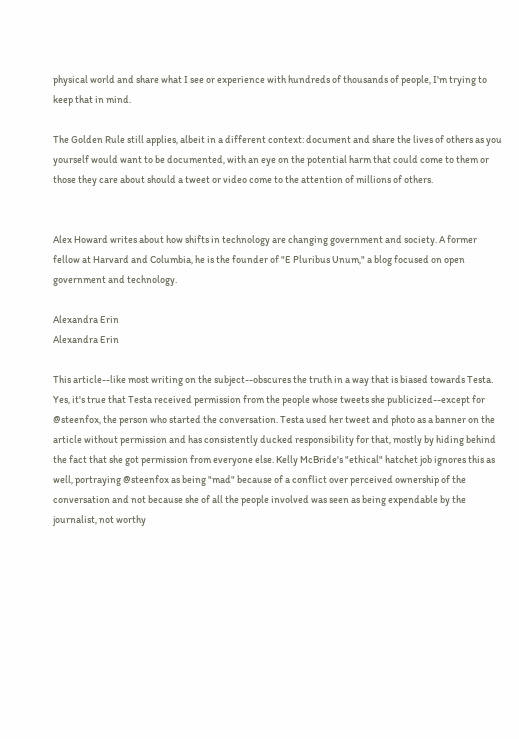physical world and share what I see or experience with hundreds of thousands of people, I'm trying to keep that in mind.

The Golden Rule still applies, albeit in a different context: document and share the lives of others as you yourself would want to be documented, with an eye on the potential harm that could come to them or those they care about should a tweet or video come to the attention of millions of others.


Alex Howard writes about how shifts in technology are changing government and society. A former fellow at Harvard and Columbia, he is the founder of "E Pluribus Unum," a blog focused on open government and technology.

Alexandra Erin
Alexandra Erin

This article--like most writing on the subject--obscures the truth in a way that is biased towards Testa. Yes, it's true that Testa received permission from the people whose tweets she publicized--except for @steenfox, the person who started the conversation. Testa used her tweet and photo as a banner on the article without permission and has consistently ducked responsibility for that, mostly by hiding behind the fact that she got permission from everyone else. Kelly McBride's "ethical" hatchet job ignores this as well, portraying @steenfox as being "mad" because of a conflict over perceived ownership of the conversation and not because she of all the people involved was seen as being expendable by the journalist, not worthy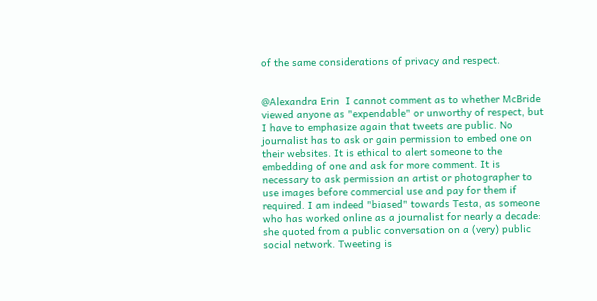of the same considerations of privacy and respect.


@Alexandra Erin  I cannot comment as to whether McBride viewed anyone as "expendable" or unworthy of respect, but I have to emphasize again that tweets are public. No journalist has to ask or gain permission to embed one on their websites. It is ethical to alert someone to the embedding of one and ask for more comment. It is necessary to ask permission an artist or photographer to use images before commercial use and pay for them if required. I am indeed "biased" towards Testa, as someone who has worked online as a journalist for nearly a decade: she quoted from a public conversation on a (very) public social network. Tweeting is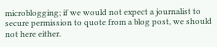microblogging; if we would not expect a journalist to secure permission to quote from a blog post, we should not here either.